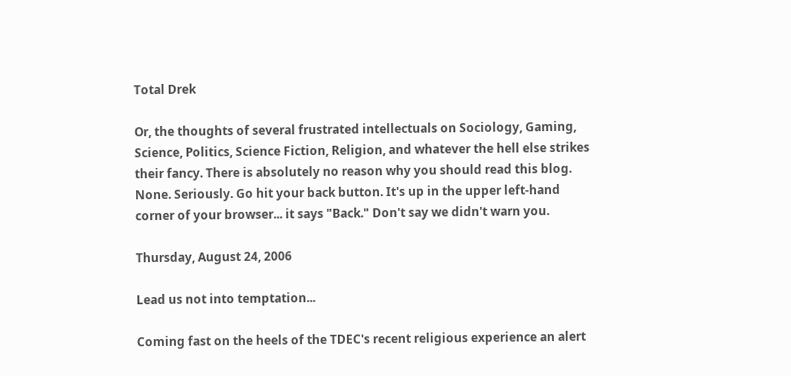Total Drek

Or, the thoughts of several frustrated intellectuals on Sociology, Gaming, Science, Politics, Science Fiction, Religion, and whatever the hell else strikes their fancy. There is absolutely no reason why you should read this blog. None. Seriously. Go hit your back button. It's up in the upper left-hand corner of your browser... it says "Back." Don't say we didn't warn you.

Thursday, August 24, 2006

Lead us not into temptation...

Coming fast on the heels of the TDEC's recent religious experience an alert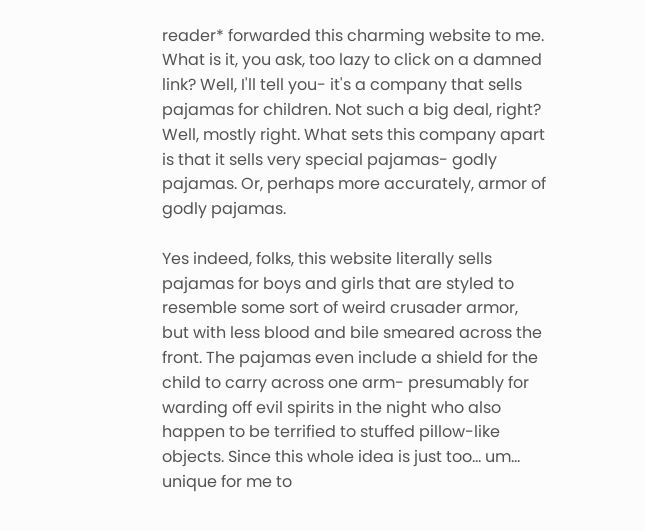reader* forwarded this charming website to me. What is it, you ask, too lazy to click on a damned link? Well, I'll tell you- it's a company that sells pajamas for children. Not such a big deal, right? Well, mostly right. What sets this company apart is that it sells very special pajamas- godly pajamas. Or, perhaps more accurately, armor of godly pajamas.

Yes indeed, folks, this website literally sells pajamas for boys and girls that are styled to resemble some sort of weird crusader armor, but with less blood and bile smeared across the front. The pajamas even include a shield for the child to carry across one arm- presumably for warding off evil spirits in the night who also happen to be terrified to stuffed pillow-like objects. Since this whole idea is just too... um... unique for me to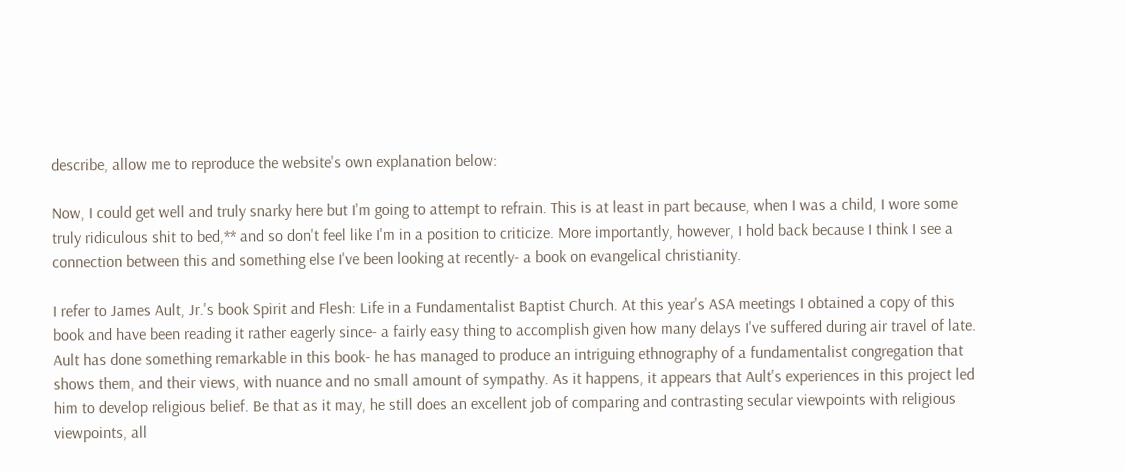describe, allow me to reproduce the website's own explanation below:

Now, I could get well and truly snarky here but I'm going to attempt to refrain. This is at least in part because, when I was a child, I wore some truly ridiculous shit to bed,** and so don't feel like I'm in a position to criticize. More importantly, however, I hold back because I think I see a connection between this and something else I've been looking at recently- a book on evangelical christianity.

I refer to James Ault, Jr.'s book Spirit and Flesh: Life in a Fundamentalist Baptist Church. At this year's ASA meetings I obtained a copy of this book and have been reading it rather eagerly since- a fairly easy thing to accomplish given how many delays I've suffered during air travel of late. Ault has done something remarkable in this book- he has managed to produce an intriguing ethnography of a fundamentalist congregation that shows them, and their views, with nuance and no small amount of sympathy. As it happens, it appears that Ault's experiences in this project led him to develop religious belief. Be that as it may, he still does an excellent job of comparing and contrasting secular viewpoints with religious viewpoints, all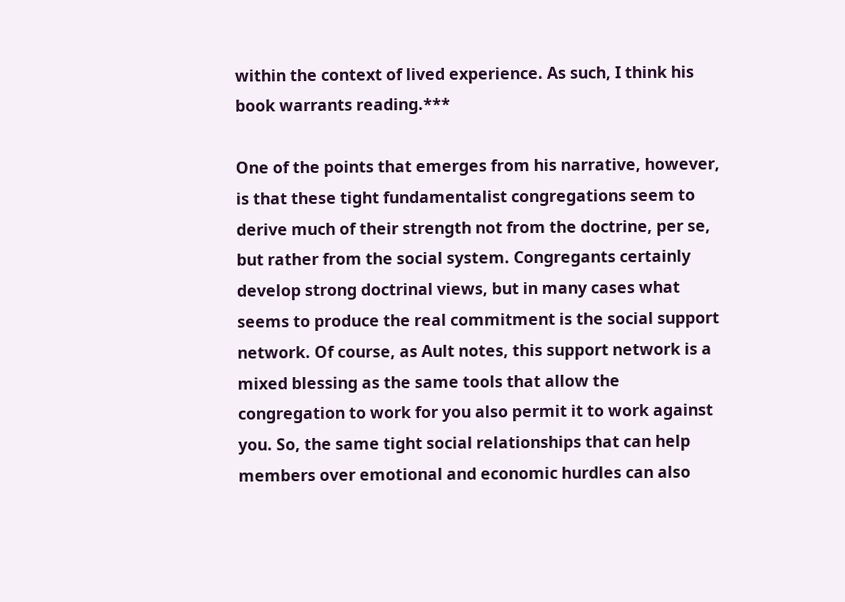within the context of lived experience. As such, I think his book warrants reading.***

One of the points that emerges from his narrative, however, is that these tight fundamentalist congregations seem to derive much of their strength not from the doctrine, per se, but rather from the social system. Congregants certainly develop strong doctrinal views, but in many cases what seems to produce the real commitment is the social support network. Of course, as Ault notes, this support network is a mixed blessing as the same tools that allow the congregation to work for you also permit it to work against you. So, the same tight social relationships that can help members over emotional and economic hurdles can also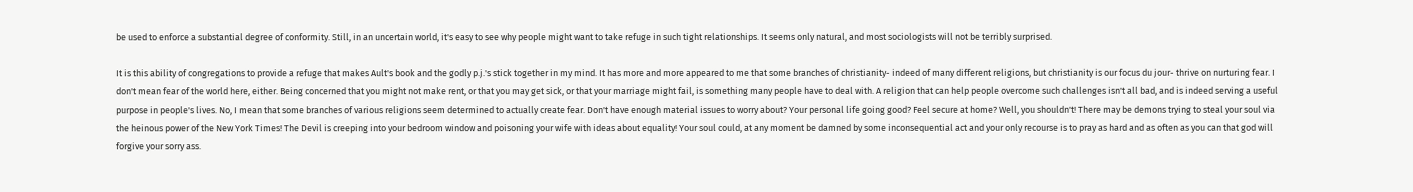be used to enforce a substantial degree of conformity. Still, in an uncertain world, it's easy to see why people might want to take refuge in such tight relationships. It seems only natural, and most sociologists will not be terribly surprised.

It is this ability of congregations to provide a refuge that makes Ault's book and the godly p.j.'s stick together in my mind. It has more and more appeared to me that some branches of christianity- indeed of many different religions, but christianity is our focus du jour- thrive on nurturing fear. I don't mean fear of the world here, either. Being concerned that you might not make rent, or that you may get sick, or that your marriage might fail, is something many people have to deal with. A religion that can help people overcome such challenges isn't all bad, and is indeed serving a useful purpose in people's lives. No, I mean that some branches of various religions seem determined to actually create fear. Don't have enough material issues to worry about? Your personal life going good? Feel secure at home? Well, you shouldn't! There may be demons trying to steal your soul via the heinous power of the New York Times! The Devil is creeping into your bedroom window and poisoning your wife with ideas about equality! Your soul could, at any moment be damned by some inconsequential act and your only recourse is to pray as hard and as often as you can that god will forgive your sorry ass.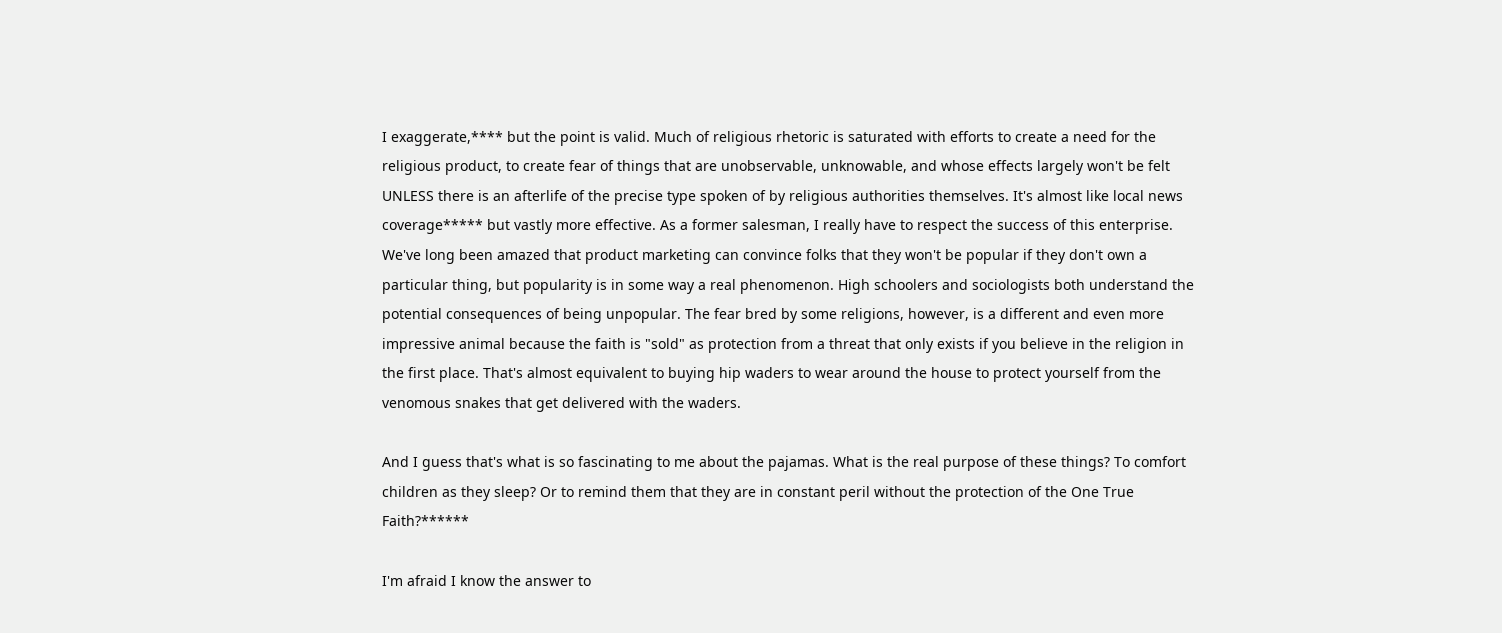I exaggerate,**** but the point is valid. Much of religious rhetoric is saturated with efforts to create a need for the religious product, to create fear of things that are unobservable, unknowable, and whose effects largely won't be felt UNLESS there is an afterlife of the precise type spoken of by religious authorities themselves. It's almost like local news coverage***** but vastly more effective. As a former salesman, I really have to respect the success of this enterprise. We've long been amazed that product marketing can convince folks that they won't be popular if they don't own a particular thing, but popularity is in some way a real phenomenon. High schoolers and sociologists both understand the potential consequences of being unpopular. The fear bred by some religions, however, is a different and even more impressive animal because the faith is "sold" as protection from a threat that only exists if you believe in the religion in the first place. That's almost equivalent to buying hip waders to wear around the house to protect yourself from the venomous snakes that get delivered with the waders.

And I guess that's what is so fascinating to me about the pajamas. What is the real purpose of these things? To comfort children as they sleep? Or to remind them that they are in constant peril without the protection of the One True Faith?******

I'm afraid I know the answer to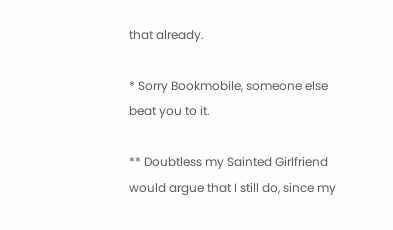that already.

* Sorry Bookmobile, someone else beat you to it.

** Doubtless my Sainted Girlfriend would argue that I still do, since my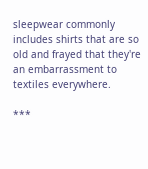sleepwear commonly includes shirts that are so old and frayed that they're an embarrassment to textiles everywhere.

***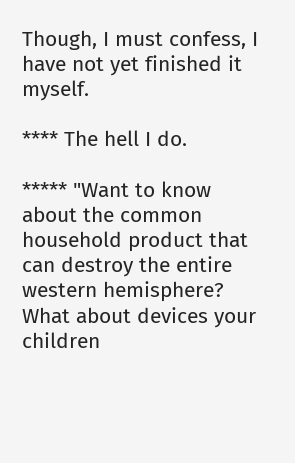Though, I must confess, I have not yet finished it myself.

**** The hell I do.

***** "Want to know about the common household product that can destroy the entire western hemisphere? What about devices your children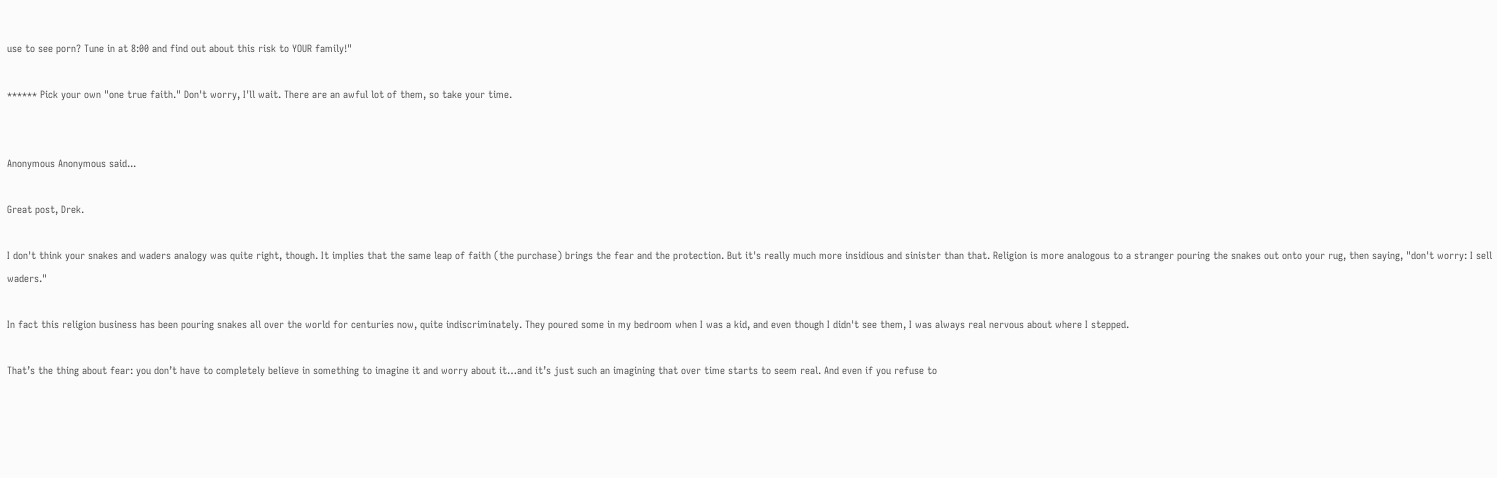use to see porn? Tune in at 8:00 and find out about this risk to YOUR family!"

****** Pick your own "one true faith." Don't worry, I'll wait. There are an awful lot of them, so take your time.


Anonymous Anonymous said...

Great post, Drek.

I don't think your snakes and waders analogy was quite right, though. It implies that the same leap of faith (the purchase) brings the fear and the protection. But it's really much more insidious and sinister than that. Religion is more analogous to a stranger pouring the snakes out onto your rug, then saying, "don't worry: I sell waders."

In fact this religion business has been pouring snakes all over the world for centuries now, quite indiscriminately. They poured some in my bedroom when I was a kid, and even though I didn't see them, I was always real nervous about where I stepped.

That’s the thing about fear: you don’t have to completely believe in something to imagine it and worry about it…and it’s just such an imagining that over time starts to seem real. And even if you refuse to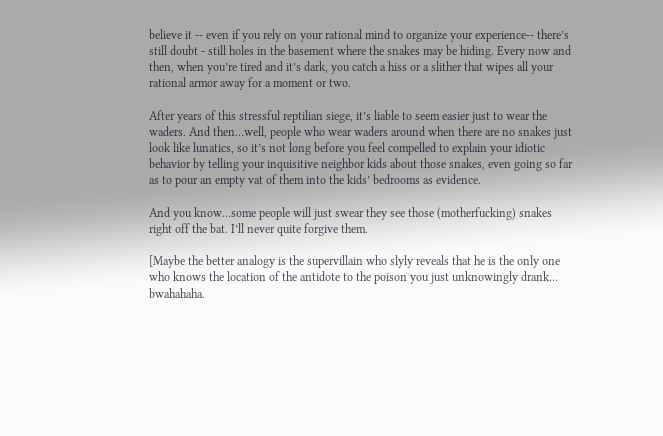believe it -- even if you rely on your rational mind to organize your experience-- there’s still doubt - still holes in the basement where the snakes may be hiding. Every now and then, when you’re tired and it’s dark, you catch a hiss or a slither that wipes all your rational armor away for a moment or two.

After years of this stressful reptilian siege, it’s liable to seem easier just to wear the waders. And then…well, people who wear waders around when there are no snakes just look like lunatics, so it’s not long before you feel compelled to explain your idiotic behavior by telling your inquisitive neighbor kids about those snakes, even going so far as to pour an empty vat of them into the kids’ bedrooms as evidence.

And you know…some people will just swear they see those (motherfucking) snakes right off the bat. I’ll never quite forgive them.

[Maybe the better analogy is the supervillain who slyly reveals that he is the only one who knows the location of the antidote to the poison you just unknowingly drank… bwahahaha.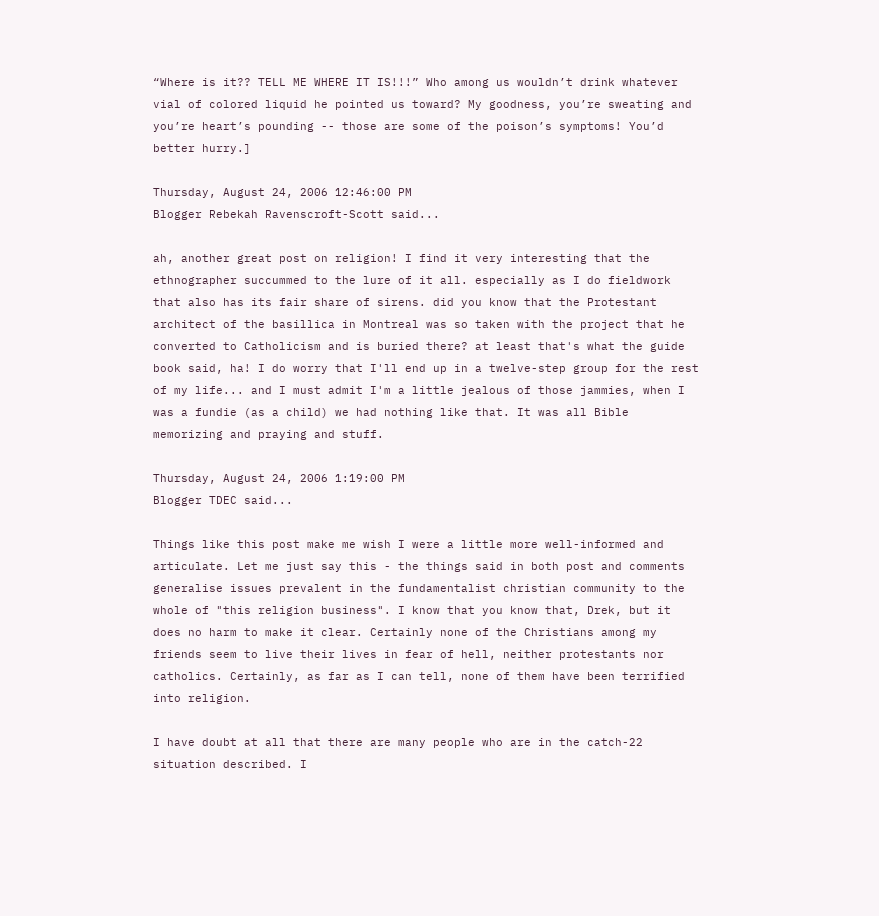“Where is it?? TELL ME WHERE IT IS!!!” Who among us wouldn’t drink whatever vial of colored liquid he pointed us toward? My goodness, you’re sweating and you’re heart’s pounding -- those are some of the poison’s symptoms! You’d better hurry.]

Thursday, August 24, 2006 12:46:00 PM
Blogger Rebekah Ravenscroft-Scott said...

ah, another great post on religion! I find it very interesting that the ethnographer succummed to the lure of it all. especially as I do fieldwork that also has its fair share of sirens. did you know that the Protestant architect of the basillica in Montreal was so taken with the project that he converted to Catholicism and is buried there? at least that's what the guide book said, ha! I do worry that I'll end up in a twelve-step group for the rest of my life... and I must admit I'm a little jealous of those jammies, when I was a fundie (as a child) we had nothing like that. It was all Bible memorizing and praying and stuff.

Thursday, August 24, 2006 1:19:00 PM
Blogger TDEC said...

Things like this post make me wish I were a little more well-informed and articulate. Let me just say this - the things said in both post and comments generalise issues prevalent in the fundamentalist christian community to the whole of "this religion business". I know that you know that, Drek, but it does no harm to make it clear. Certainly none of the Christians among my friends seem to live their lives in fear of hell, neither protestants nor catholics. Certainly, as far as I can tell, none of them have been terrified into religion.

I have doubt at all that there are many people who are in the catch-22 situation described. I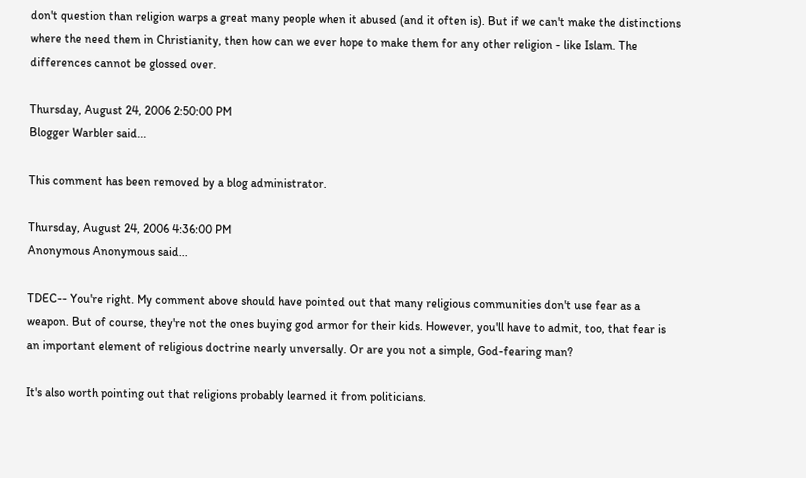don't question than religion warps a great many people when it abused (and it often is). But if we can't make the distinctions where the need them in Christianity, then how can we ever hope to make them for any other religion - like Islam. The differences cannot be glossed over.

Thursday, August 24, 2006 2:50:00 PM
Blogger Warbler said...

This comment has been removed by a blog administrator.

Thursday, August 24, 2006 4:36:00 PM
Anonymous Anonymous said...

TDEC-- You're right. My comment above should have pointed out that many religious communities don't use fear as a weapon. But of course, they're not the ones buying god armor for their kids. However, you'll have to admit, too, that fear is an important element of religious doctrine nearly unversally. Or are you not a simple, God-fearing man?

It's also worth pointing out that religions probably learned it from politicians.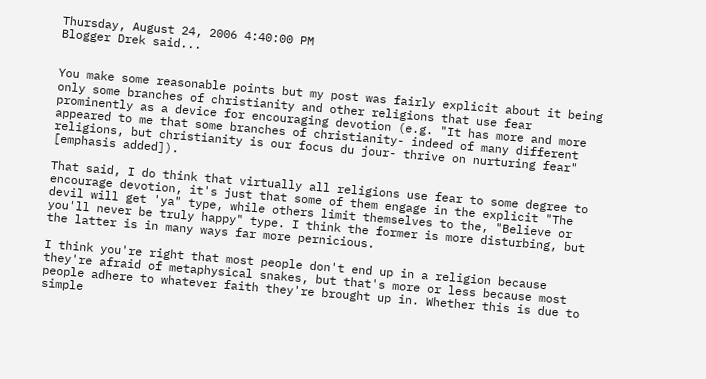Thursday, August 24, 2006 4:40:00 PM
Blogger Drek said...


You make some reasonable points but my post was fairly explicit about it being only some branches of christianity and other religions that use fear prominently as a device for encouraging devotion (e.g. "It has more and more appeared to me that some branches of christianity- indeed of many different religions, but christianity is our focus du jour- thrive on nurturing fear" [emphasis added]).

That said, I do think that virtually all religions use fear to some degree to encourage devotion, it's just that some of them engage in the explicit "The devil will get 'ya" type, while others limit themselves to the, "Believe or you'll never be truly happy" type. I think the former is more disturbing, but the latter is in many ways far more pernicious.

I think you're right that most people don't end up in a religion because they're afraid of metaphysical snakes, but that's more or less because most people adhere to whatever faith they're brought up in. Whether this is due to simple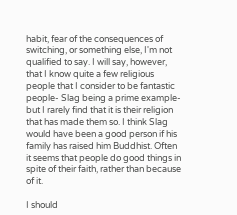habit, fear of the consequences of switching, or something else, I'm not qualified to say. I will say, however, that I know quite a few religious people that I consider to be fantastic people- Slag being a prime example- but I rarely find that it is their religion that has made them so. I think Slag would have been a good person if his family has raised him Buddhist. Often it seems that people do good things in spite of their faith, rather than because of it.

I should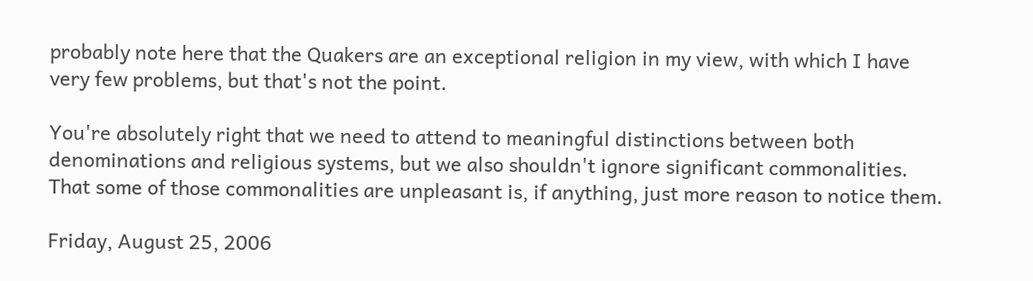probably note here that the Quakers are an exceptional religion in my view, with which I have very few problems, but that's not the point.

You're absolutely right that we need to attend to meaningful distinctions between both denominations and religious systems, but we also shouldn't ignore significant commonalities. That some of those commonalities are unpleasant is, if anything, just more reason to notice them.

Friday, August 25, 2006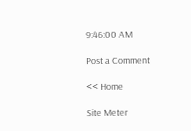9:46:00 AM

Post a Comment

<< Home

Site Meter